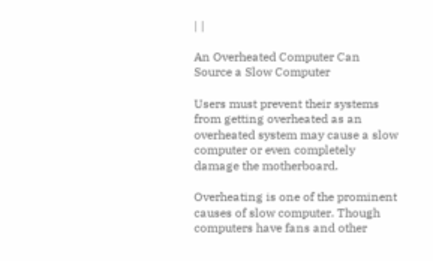| |

An Overheated Computer Can Source a Slow Computer

Users must prevent their systems from getting overheated as an overheated system may cause a slow computer or even completely damage the motherboard.

Overheating is one of the prominent causes of slow computer. Though computers have fans and other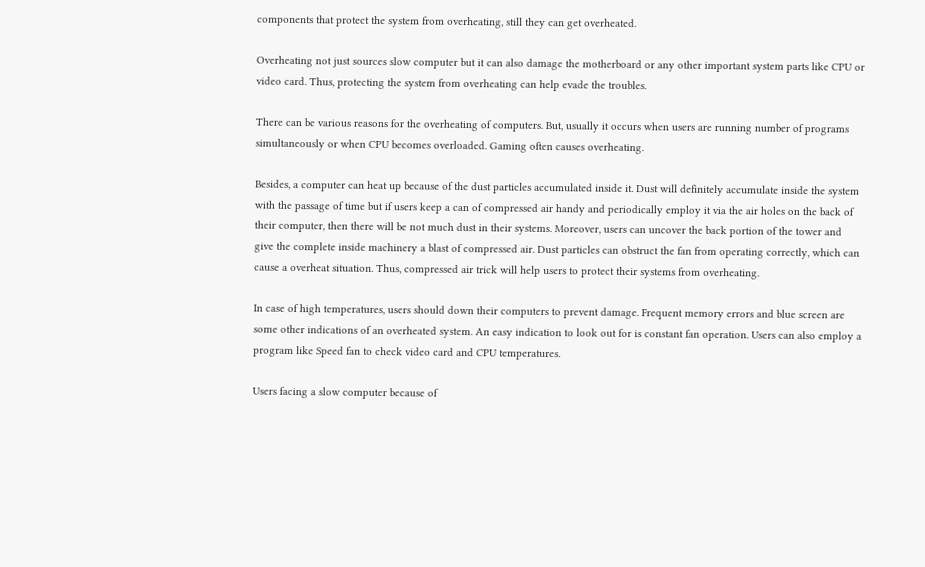components that protect the system from overheating, still they can get overheated.

Overheating not just sources slow computer but it can also damage the motherboard or any other important system parts like CPU or video card. Thus, protecting the system from overheating can help evade the troubles.

There can be various reasons for the overheating of computers. But, usually it occurs when users are running number of programs simultaneously or when CPU becomes overloaded. Gaming often causes overheating.

Besides, a computer can heat up because of the dust particles accumulated inside it. Dust will definitely accumulate inside the system with the passage of time but if users keep a can of compressed air handy and periodically employ it via the air holes on the back of their computer, then there will be not much dust in their systems. Moreover, users can uncover the back portion of the tower and give the complete inside machinery a blast of compressed air. Dust particles can obstruct the fan from operating correctly, which can cause a overheat situation. Thus, compressed air trick will help users to protect their systems from overheating.

In case of high temperatures, users should down their computers to prevent damage. Frequent memory errors and blue screen are some other indications of an overheated system. An easy indication to look out for is constant fan operation. Users can also employ a program like Speed fan to check video card and CPU temperatures.

Users facing a slow computer because of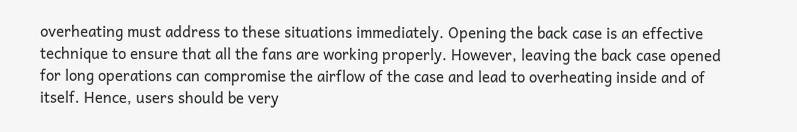overheating must address to these situations immediately. Opening the back case is an effective technique to ensure that all the fans are working properly. However, leaving the back case opened for long operations can compromise the airflow of the case and lead to overheating inside and of itself. Hence, users should be very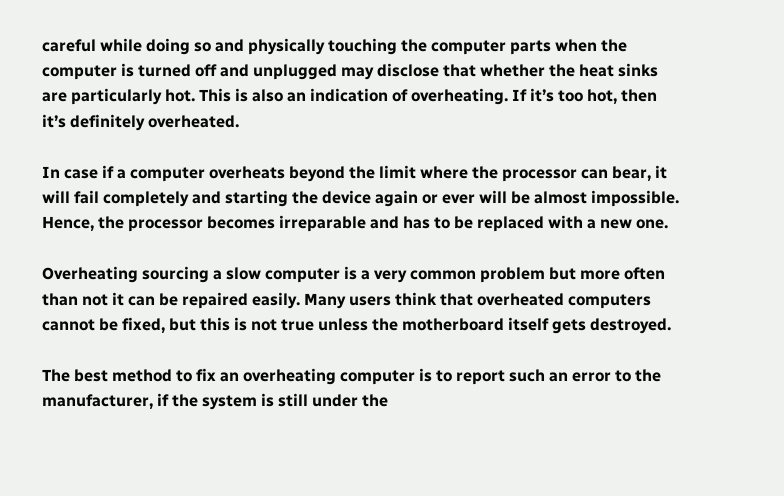careful while doing so and physically touching the computer parts when the computer is turned off and unplugged may disclose that whether the heat sinks are particularly hot. This is also an indication of overheating. If it’s too hot, then it’s definitely overheated.

In case if a computer overheats beyond the limit where the processor can bear, it will fail completely and starting the device again or ever will be almost impossible. Hence, the processor becomes irreparable and has to be replaced with a new one.

Overheating sourcing a slow computer is a very common problem but more often than not it can be repaired easily. Many users think that overheated computers cannot be fixed, but this is not true unless the motherboard itself gets destroyed.

The best method to fix an overheating computer is to report such an error to the manufacturer, if the system is still under the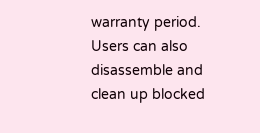warranty period. Users can also disassemble and clean up blocked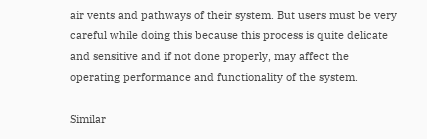air vents and pathways of their system. But users must be very careful while doing this because this process is quite delicate and sensitive and if not done properly, may affect the operating performance and functionality of the system.

Similar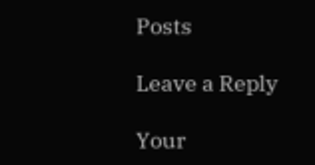Posts

Leave a Reply

Your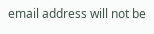email address will not be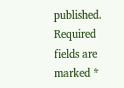published. Required fields are marked *